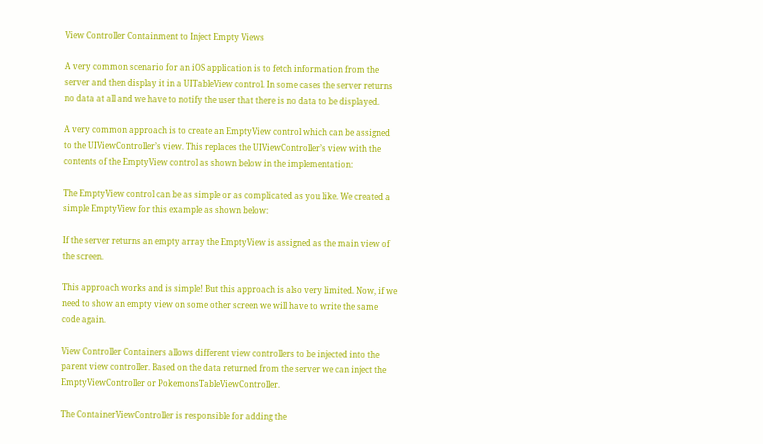View Controller Containment to Inject Empty Views

A very common scenario for an iOS application is to fetch information from the server and then display it in a UITableView control. In some cases the server returns no data at all and we have to notify the user that there is no data to be displayed.

A very common approach is to create an EmptyView control which can be assigned to the UIViewController’s view. This replaces the UIViewController’s view with the contents of the EmptyView control as shown below in the implementation:

The EmptyView control can be as simple or as complicated as you like. We created a simple EmptyView for this example as shown below:

If the server returns an empty array the EmptyView is assigned as the main view of the screen.

This approach works and is simple! But this approach is also very limited. Now, if we need to show an empty view on some other screen we will have to write the same code again.

View Controller Containers allows different view controllers to be injected into the parent view controller. Based on the data returned from the server we can inject the EmptyViewController or PokemonsTableViewController.

The ContainerViewController is responsible for adding the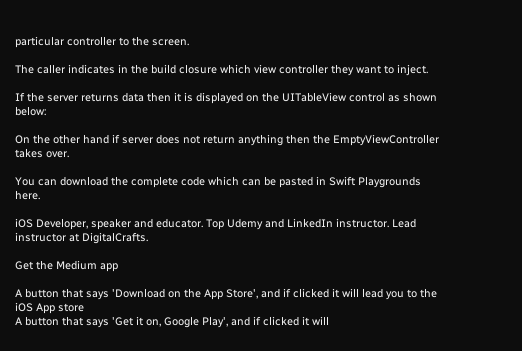particular controller to the screen.

The caller indicates in the build closure which view controller they want to inject.

If the server returns data then it is displayed on the UITableView control as shown below:

On the other hand if server does not return anything then the EmptyViewController takes over.

You can download the complete code which can be pasted in Swift Playgrounds here.

iOS Developer, speaker and educator. Top Udemy and LinkedIn instructor. Lead instructor at DigitalCrafts.

Get the Medium app

A button that says 'Download on the App Store', and if clicked it will lead you to the iOS App store
A button that says 'Get it on, Google Play', and if clicked it will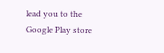lead you to the Google Play store